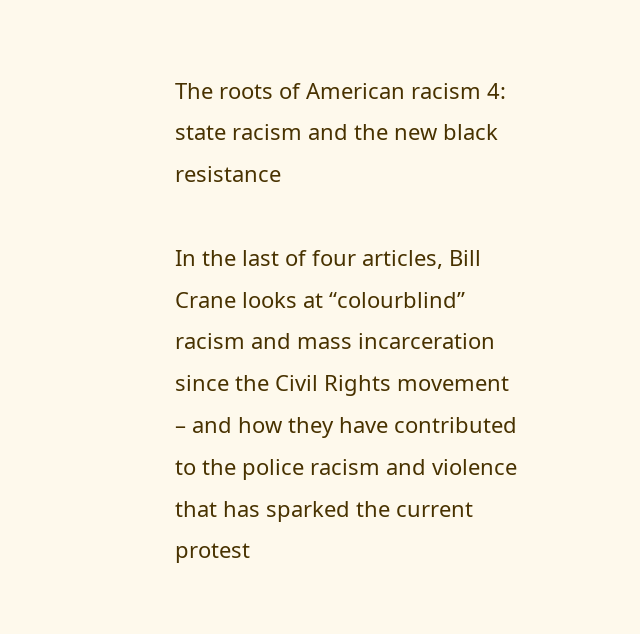The roots of American racism 4: state racism and the new black resistance

In the last of four articles, Bill Crane looks at “colourblind” racism and mass incarceration since the Civil Rights movement – and how they have contributed to the police racism and violence that has sparked the current protest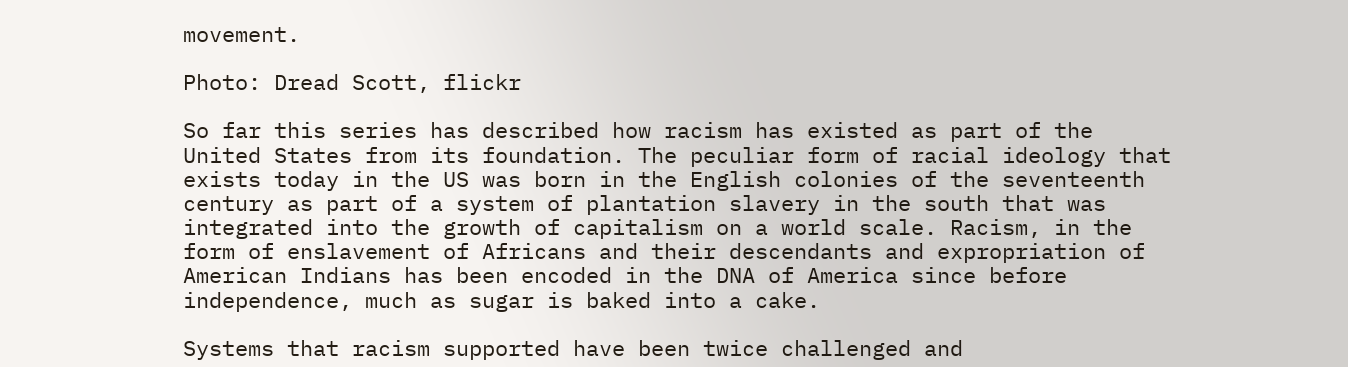movement.

Photo: Dread Scott, flickr

So far this series has described how racism has existed as part of the United States from its foundation. The peculiar form of racial ideology that exists today in the US was born in the English colonies of the seventeenth century as part of a system of plantation slavery in the south that was integrated into the growth of capitalism on a world scale. Racism, in the form of enslavement of Africans and their descendants and expropriation of American Indians has been encoded in the DNA of America since before independence, much as sugar is baked into a cake.

Systems that racism supported have been twice challenged and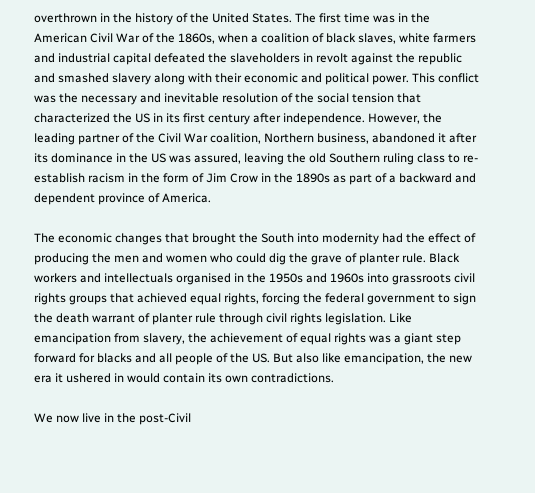overthrown in the history of the United States. The first time was in the American Civil War of the 1860s, when a coalition of black slaves, white farmers and industrial capital defeated the slaveholders in revolt against the republic and smashed slavery along with their economic and political power. This conflict was the necessary and inevitable resolution of the social tension that characterized the US in its first century after independence. However, the leading partner of the Civil War coalition, Northern business, abandoned it after its dominance in the US was assured, leaving the old Southern ruling class to re-establish racism in the form of Jim Crow in the 1890s as part of a backward and dependent province of America.

The economic changes that brought the South into modernity had the effect of producing the men and women who could dig the grave of planter rule. Black workers and intellectuals organised in the 1950s and 1960s into grassroots civil rights groups that achieved equal rights, forcing the federal government to sign the death warrant of planter rule through civil rights legislation. Like emancipation from slavery, the achievement of equal rights was a giant step forward for blacks and all people of the US. But also like emancipation, the new era it ushered in would contain its own contradictions.

We now live in the post-Civil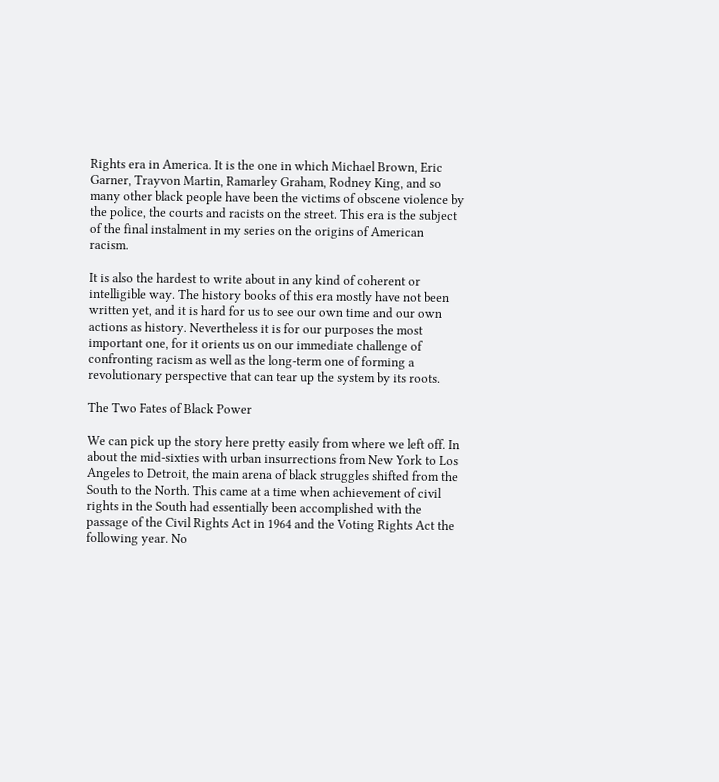Rights era in America. It is the one in which Michael Brown, Eric Garner, Trayvon Martin, Ramarley Graham, Rodney King, and so many other black people have been the victims of obscene violence by the police, the courts and racists on the street. This era is the subject of the final instalment in my series on the origins of American racism.

It is also the hardest to write about in any kind of coherent or intelligible way. The history books of this era mostly have not been written yet, and it is hard for us to see our own time and our own actions as history. Nevertheless it is for our purposes the most important one, for it orients us on our immediate challenge of confronting racism as well as the long-term one of forming a revolutionary perspective that can tear up the system by its roots.

The Two Fates of Black Power

We can pick up the story here pretty easily from where we left off. In about the mid-sixties with urban insurrections from New York to Los Angeles to Detroit, the main arena of black struggles shifted from the South to the North. This came at a time when achievement of civil rights in the South had essentially been accomplished with the passage of the Civil Rights Act in 1964 and the Voting Rights Act the following year. No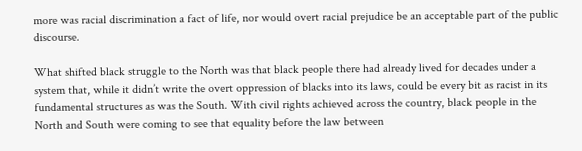more was racial discrimination a fact of life, nor would overt racial prejudice be an acceptable part of the public discourse.

What shifted black struggle to the North was that black people there had already lived for decades under a system that, while it didn’t write the overt oppression of blacks into its laws, could be every bit as racist in its fundamental structures as was the South. With civil rights achieved across the country, black people in the North and South were coming to see that equality before the law between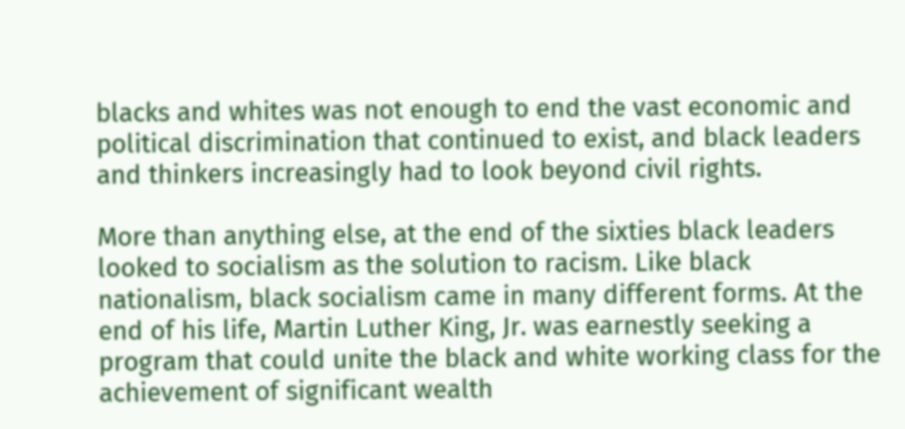blacks and whites was not enough to end the vast economic and political discrimination that continued to exist, and black leaders and thinkers increasingly had to look beyond civil rights.

More than anything else, at the end of the sixties black leaders looked to socialism as the solution to racism. Like black nationalism, black socialism came in many different forms. At the end of his life, Martin Luther King, Jr. was earnestly seeking a program that could unite the black and white working class for the achievement of significant wealth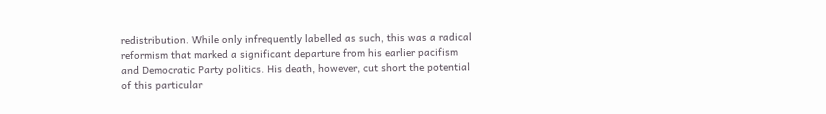redistribution. While only infrequently labelled as such, this was a radical reformism that marked a significant departure from his earlier pacifism and Democratic Party politics. His death, however, cut short the potential of this particular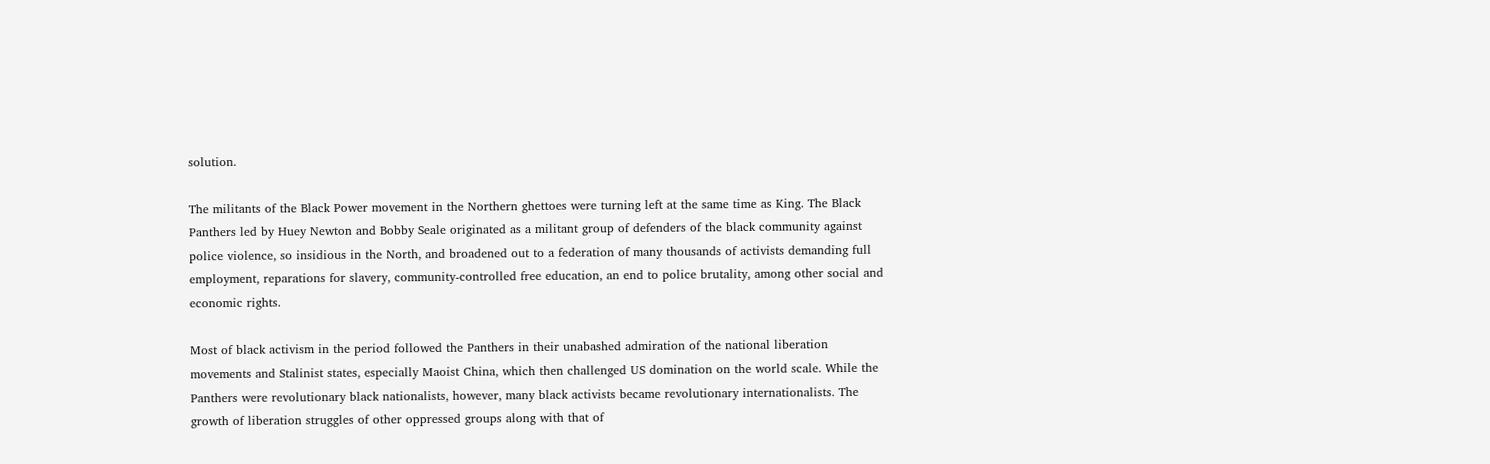solution.

The militants of the Black Power movement in the Northern ghettoes were turning left at the same time as King. The Black Panthers led by Huey Newton and Bobby Seale originated as a militant group of defenders of the black community against police violence, so insidious in the North, and broadened out to a federation of many thousands of activists demanding full employment, reparations for slavery, community-controlled free education, an end to police brutality, among other social and economic rights.

Most of black activism in the period followed the Panthers in their unabashed admiration of the national liberation movements and Stalinist states, especially Maoist China, which then challenged US domination on the world scale. While the Panthers were revolutionary black nationalists, however, many black activists became revolutionary internationalists. The growth of liberation struggles of other oppressed groups along with that of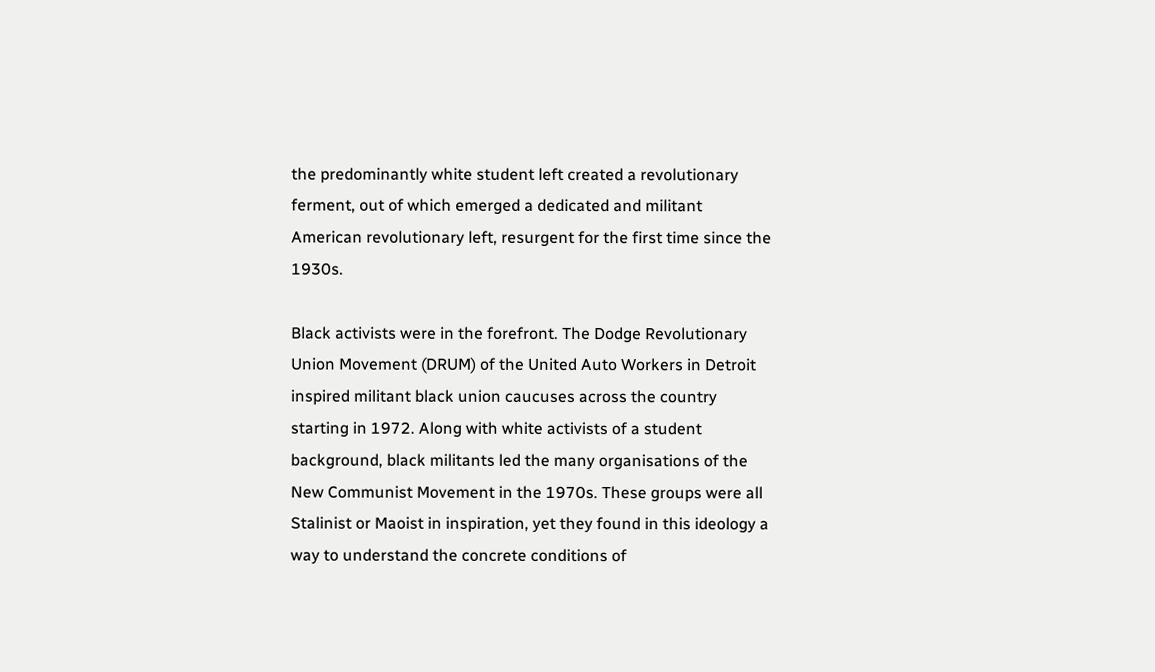the predominantly white student left created a revolutionary ferment, out of which emerged a dedicated and militant American revolutionary left, resurgent for the first time since the 1930s.

Black activists were in the forefront. The Dodge Revolutionary Union Movement (DRUM) of the United Auto Workers in Detroit inspired militant black union caucuses across the country starting in 1972. Along with white activists of a student background, black militants led the many organisations of the New Communist Movement in the 1970s. These groups were all Stalinist or Maoist in inspiration, yet they found in this ideology a way to understand the concrete conditions of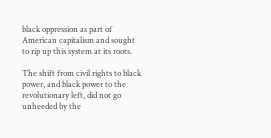black oppression as part of American capitalism and sought to rip up this system at its roots.

The shift from civil rights to black power, and black power to the revolutionary left, did not go unheeded by the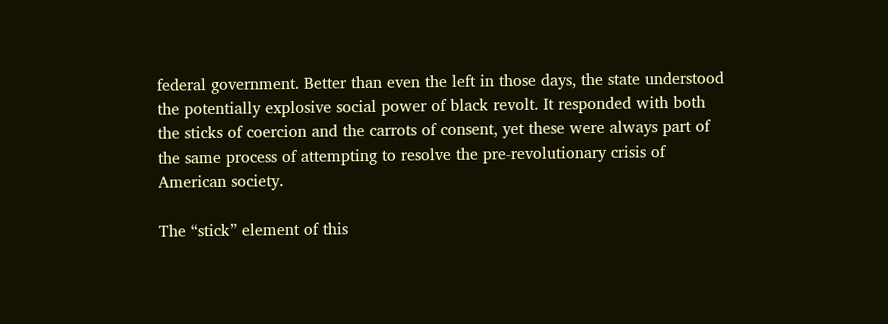federal government. Better than even the left in those days, the state understood the potentially explosive social power of black revolt. It responded with both the sticks of coercion and the carrots of consent, yet these were always part of the same process of attempting to resolve the pre-revolutionary crisis of American society.

The “stick” element of this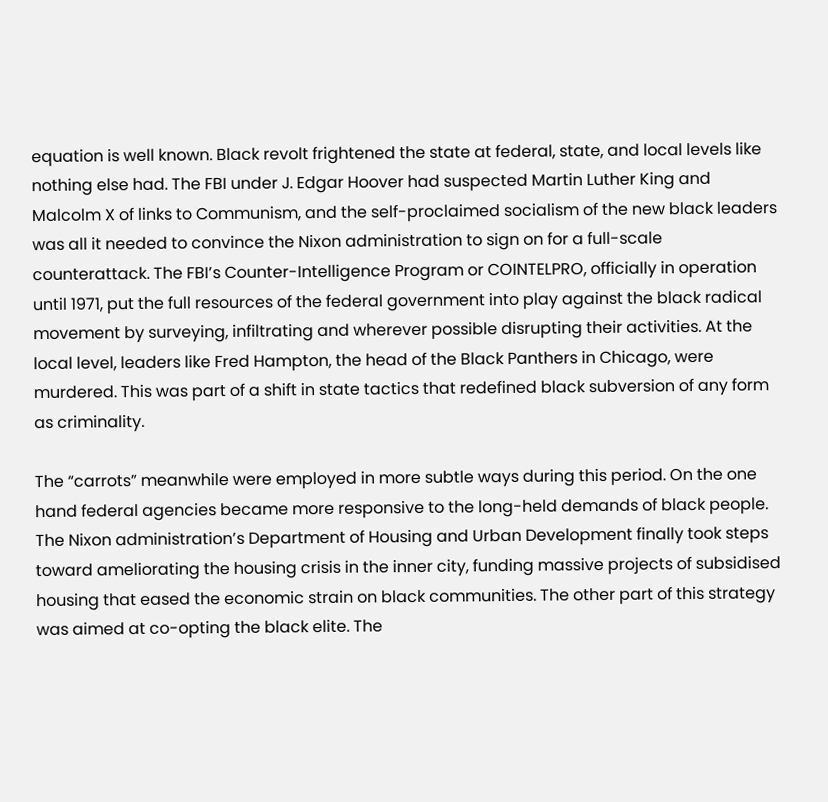equation is well known. Black revolt frightened the state at federal, state, and local levels like nothing else had. The FBI under J. Edgar Hoover had suspected Martin Luther King and Malcolm X of links to Communism, and the self-proclaimed socialism of the new black leaders was all it needed to convince the Nixon administration to sign on for a full-scale counterattack. The FBI’s Counter-Intelligence Program or COINTELPRO, officially in operation until 1971, put the full resources of the federal government into play against the black radical movement by surveying, infiltrating and wherever possible disrupting their activities. At the local level, leaders like Fred Hampton, the head of the Black Panthers in Chicago, were murdered. This was part of a shift in state tactics that redefined black subversion of any form as criminality.

The “carrots” meanwhile were employed in more subtle ways during this period. On the one hand federal agencies became more responsive to the long-held demands of black people. The Nixon administration’s Department of Housing and Urban Development finally took steps toward ameliorating the housing crisis in the inner city, funding massive projects of subsidised housing that eased the economic strain on black communities. The other part of this strategy was aimed at co-opting the black elite. The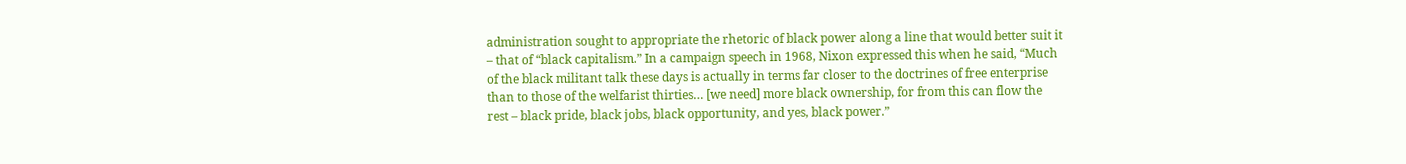administration sought to appropriate the rhetoric of black power along a line that would better suit it – that of “black capitalism.” In a campaign speech in 1968, Nixon expressed this when he said, “Much of the black militant talk these days is actually in terms far closer to the doctrines of free enterprise than to those of the welfarist thirties… [we need] more black ownership, for from this can flow the rest – black pride, black jobs, black opportunity, and yes, black power.”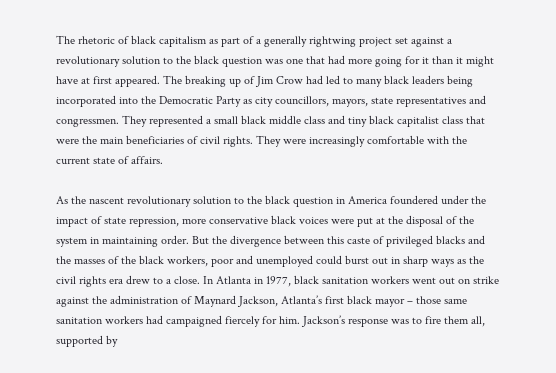The rhetoric of black capitalism as part of a generally rightwing project set against a revolutionary solution to the black question was one that had more going for it than it might have at first appeared. The breaking up of Jim Crow had led to many black leaders being incorporated into the Democratic Party as city councillors, mayors, state representatives and congressmen. They represented a small black middle class and tiny black capitalist class that were the main beneficiaries of civil rights. They were increasingly comfortable with the current state of affairs.

As the nascent revolutionary solution to the black question in America foundered under the impact of state repression, more conservative black voices were put at the disposal of the system in maintaining order. But the divergence between this caste of privileged blacks and the masses of the black workers, poor and unemployed could burst out in sharp ways as the civil rights era drew to a close. In Atlanta in 1977, black sanitation workers went out on strike against the administration of Maynard Jackson, Atlanta’s first black mayor – those same sanitation workers had campaigned fiercely for him. Jackson’s response was to fire them all, supported by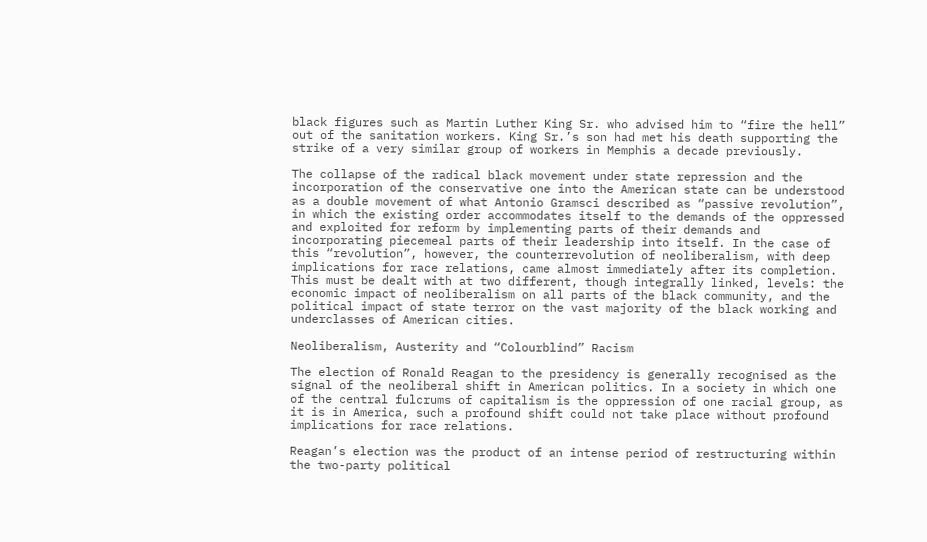black figures such as Martin Luther King Sr. who advised him to “fire the hell” out of the sanitation workers. King Sr.’s son had met his death supporting the strike of a very similar group of workers in Memphis a decade previously.

The collapse of the radical black movement under state repression and the incorporation of the conservative one into the American state can be understood as a double movement of what Antonio Gramsci described as “passive revolution”, in which the existing order accommodates itself to the demands of the oppressed and exploited for reform by implementing parts of their demands and incorporating piecemeal parts of their leadership into itself. In the case of this “revolution”, however, the counterrevolution of neoliberalism, with deep implications for race relations, came almost immediately after its completion. This must be dealt with at two different, though integrally linked, levels: the economic impact of neoliberalism on all parts of the black community, and the political impact of state terror on the vast majority of the black working and underclasses of American cities.

Neoliberalism, Austerity and “Colourblind” Racism

The election of Ronald Reagan to the presidency is generally recognised as the signal of the neoliberal shift in American politics. In a society in which one of the central fulcrums of capitalism is the oppression of one racial group, as it is in America, such a profound shift could not take place without profound implications for race relations.

Reagan’s election was the product of an intense period of restructuring within the two-party political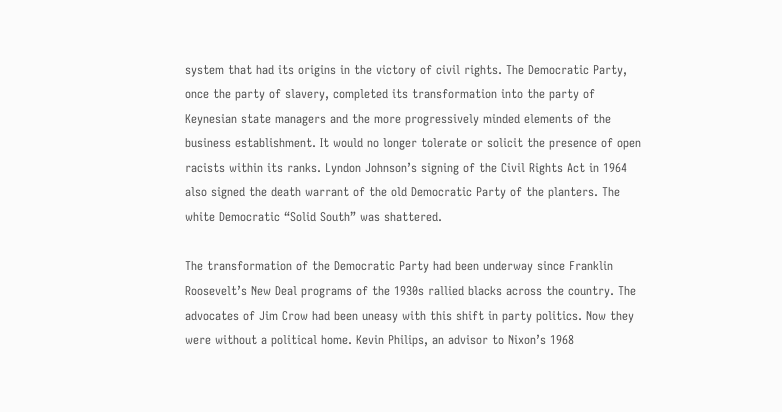system that had its origins in the victory of civil rights. The Democratic Party, once the party of slavery, completed its transformation into the party of Keynesian state managers and the more progressively minded elements of the business establishment. It would no longer tolerate or solicit the presence of open racists within its ranks. Lyndon Johnson’s signing of the Civil Rights Act in 1964 also signed the death warrant of the old Democratic Party of the planters. The white Democratic “Solid South” was shattered.

The transformation of the Democratic Party had been underway since Franklin Roosevelt’s New Deal programs of the 1930s rallied blacks across the country. The advocates of Jim Crow had been uneasy with this shift in party politics. Now they were without a political home. Kevin Philips, an advisor to Nixon’s 1968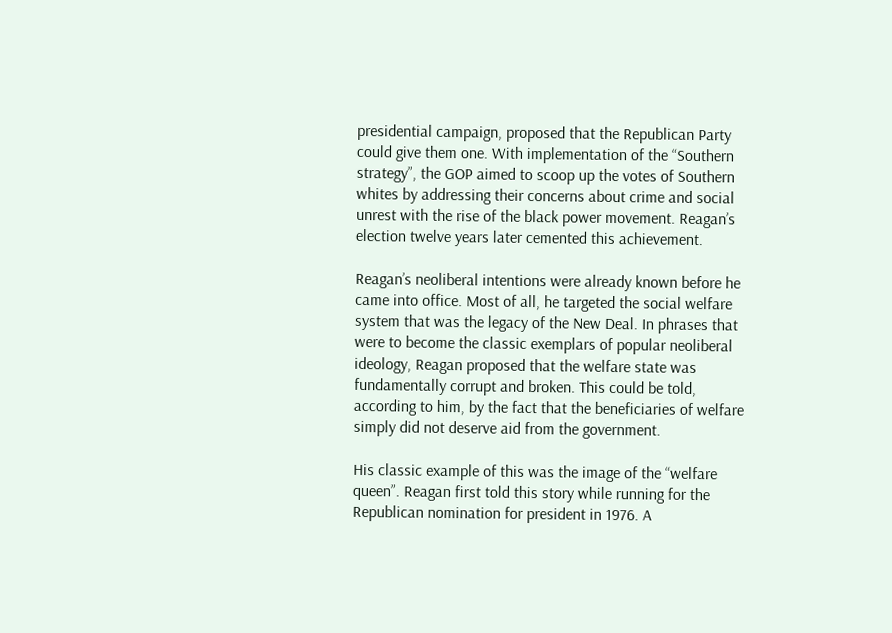presidential campaign, proposed that the Republican Party could give them one. With implementation of the “Southern strategy”, the GOP aimed to scoop up the votes of Southern whites by addressing their concerns about crime and social unrest with the rise of the black power movement. Reagan’s election twelve years later cemented this achievement.

Reagan’s neoliberal intentions were already known before he came into office. Most of all, he targeted the social welfare system that was the legacy of the New Deal. In phrases that were to become the classic exemplars of popular neoliberal ideology, Reagan proposed that the welfare state was fundamentally corrupt and broken. This could be told, according to him, by the fact that the beneficiaries of welfare simply did not deserve aid from the government.

His classic example of this was the image of the “welfare queen”. Reagan first told this story while running for the Republican nomination for president in 1976. A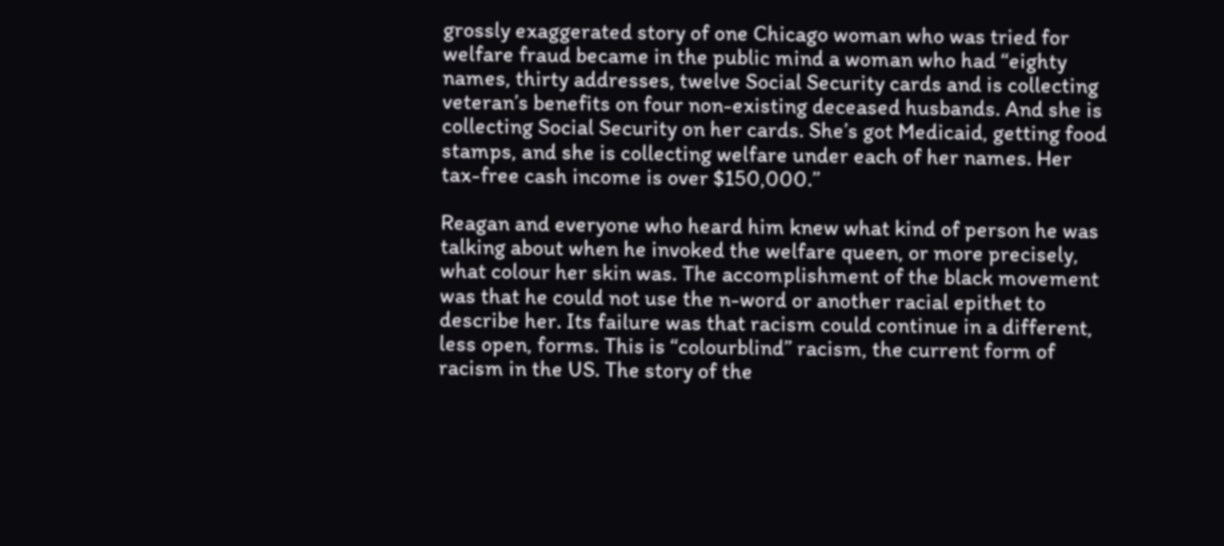grossly exaggerated story of one Chicago woman who was tried for welfare fraud became in the public mind a woman who had “eighty names, thirty addresses, twelve Social Security cards and is collecting veteran’s benefits on four non-existing deceased husbands. And she is collecting Social Security on her cards. She’s got Medicaid, getting food stamps, and she is collecting welfare under each of her names. Her tax-free cash income is over $150,000.”

Reagan and everyone who heard him knew what kind of person he was talking about when he invoked the welfare queen, or more precisely, what colour her skin was. The accomplishment of the black movement was that he could not use the n-word or another racial epithet to describe her. Its failure was that racism could continue in a different, less open, forms. This is “colourblind” racism, the current form of racism in the US. The story of the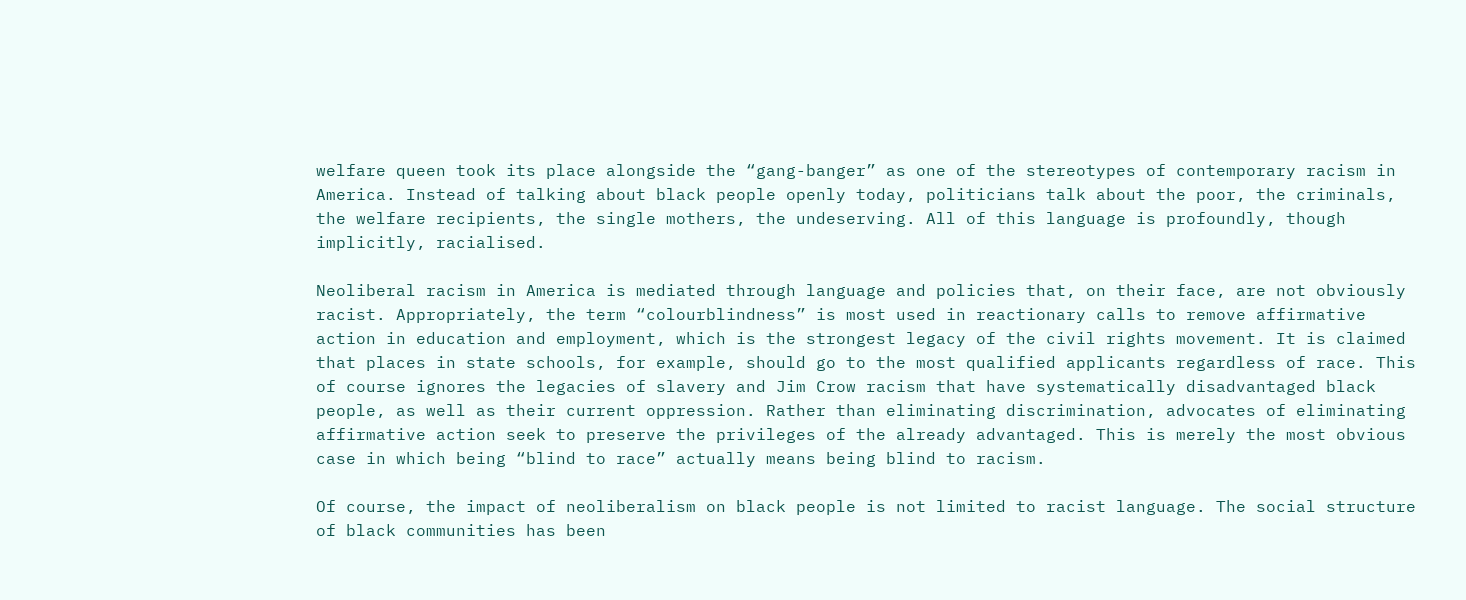welfare queen took its place alongside the “gang-banger” as one of the stereotypes of contemporary racism in America. Instead of talking about black people openly today, politicians talk about the poor, the criminals, the welfare recipients, the single mothers, the undeserving. All of this language is profoundly, though implicitly, racialised.

Neoliberal racism in America is mediated through language and policies that, on their face, are not obviously racist. Appropriately, the term “colourblindness” is most used in reactionary calls to remove affirmative action in education and employment, which is the strongest legacy of the civil rights movement. It is claimed that places in state schools, for example, should go to the most qualified applicants regardless of race. This of course ignores the legacies of slavery and Jim Crow racism that have systematically disadvantaged black people, as well as their current oppression. Rather than eliminating discrimination, advocates of eliminating affirmative action seek to preserve the privileges of the already advantaged. This is merely the most obvious case in which being “blind to race” actually means being blind to racism.

Of course, the impact of neoliberalism on black people is not limited to racist language. The social structure of black communities has been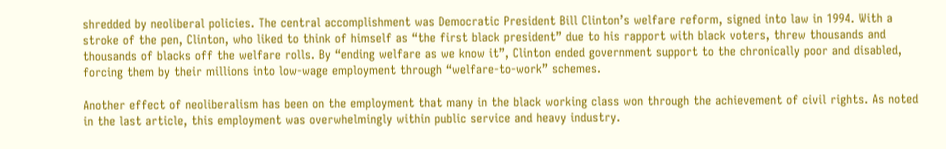shredded by neoliberal policies. The central accomplishment was Democratic President Bill Clinton’s welfare reform, signed into law in 1994. With a stroke of the pen, Clinton, who liked to think of himself as “the first black president” due to his rapport with black voters, threw thousands and thousands of blacks off the welfare rolls. By “ending welfare as we know it”, Clinton ended government support to the chronically poor and disabled, forcing them by their millions into low-wage employment through “welfare-to-work” schemes.

Another effect of neoliberalism has been on the employment that many in the black working class won through the achievement of civil rights. As noted in the last article, this employment was overwhelmingly within public service and heavy industry.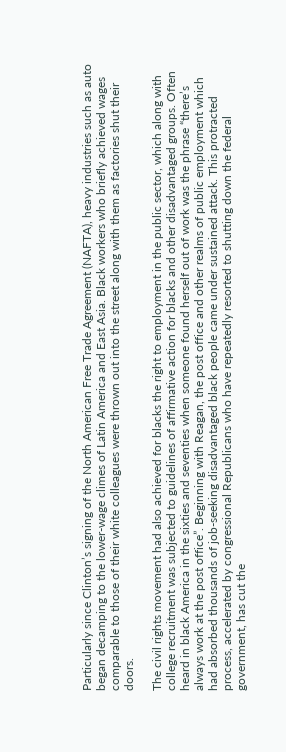Particularly since Clinton’s signing of the North American Free Trade Agreement (NAFTA), heavy industries such as auto began decamping to the lower-wage climes of Latin America and East Asia. Black workers who briefly achieved wages comparable to those of their white colleagues were thrown out into the street along with them as factories shut their doors.

The civil rights movement had also achieved for blacks the right to employment in the public sector, which along with college recruitment was subjected to guidelines of affirmative action for blacks and other disadvantaged groups. Often heard in black America in the sixties and seventies when someone found herself out of work was the phrase “there’s always work at the post office”. Beginning with Reagan, the post office and other realms of public employment which had absorbed thousands of job-seeking disadvantaged black people came under sustained attack. This protracted process, accelerated by congressional Republicans who have repeatedly resorted to shutting down the federal government, has cut the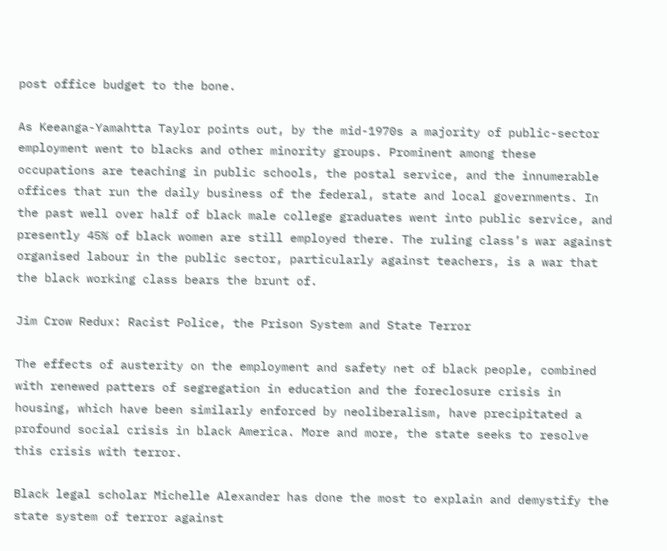post office budget to the bone.

As Keeanga-Yamahtta Taylor points out, by the mid-1970s a majority of public-sector employment went to blacks and other minority groups. Prominent among these occupations are teaching in public schools, the postal service, and the innumerable offices that run the daily business of the federal, state and local governments. In the past well over half of black male college graduates went into public service, and presently 45% of black women are still employed there. The ruling class’s war against organised labour in the public sector, particularly against teachers, is a war that the black working class bears the brunt of.

Jim Crow Redux: Racist Police, the Prison System and State Terror

The effects of austerity on the employment and safety net of black people, combined with renewed patters of segregation in education and the foreclosure crisis in housing, which have been similarly enforced by neoliberalism, have precipitated a profound social crisis in black America. More and more, the state seeks to resolve this crisis with terror.

Black legal scholar Michelle Alexander has done the most to explain and demystify the state system of terror against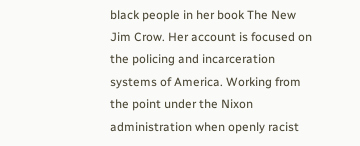black people in her book The New Jim Crow. Her account is focused on the policing and incarceration systems of America. Working from the point under the Nixon administration when openly racist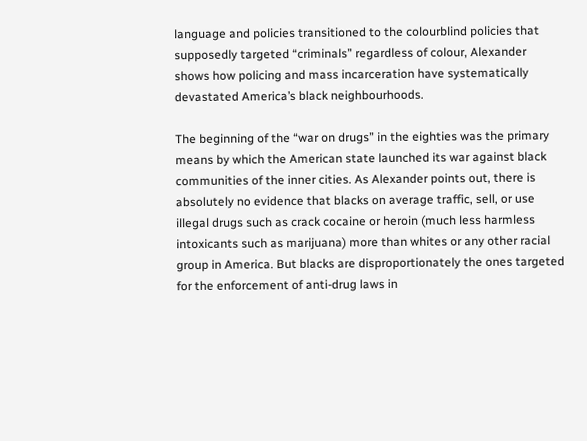language and policies transitioned to the colourblind policies that supposedly targeted “criminals” regardless of colour, Alexander shows how policing and mass incarceration have systematically devastated America’s black neighbourhoods.

The beginning of the “war on drugs” in the eighties was the primary means by which the American state launched its war against black communities of the inner cities. As Alexander points out, there is absolutely no evidence that blacks on average traffic, sell, or use illegal drugs such as crack cocaine or heroin (much less harmless intoxicants such as marijuana) more than whites or any other racial group in America. But blacks are disproportionately the ones targeted for the enforcement of anti-drug laws in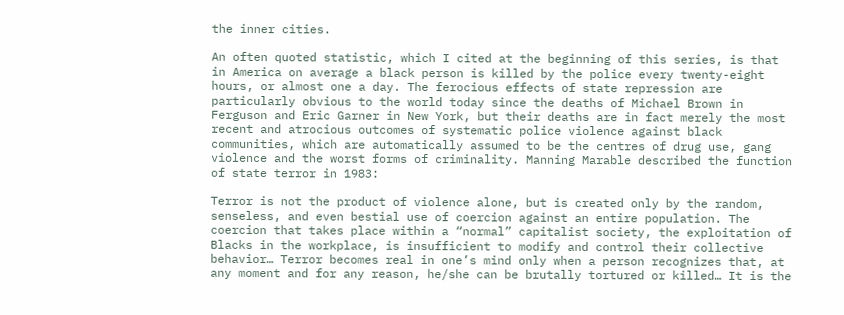the inner cities.

An often quoted statistic, which I cited at the beginning of this series, is that in America on average a black person is killed by the police every twenty-eight hours, or almost one a day. The ferocious effects of state repression are particularly obvious to the world today since the deaths of Michael Brown in Ferguson and Eric Garner in New York, but their deaths are in fact merely the most recent and atrocious outcomes of systematic police violence against black communities, which are automatically assumed to be the centres of drug use, gang violence and the worst forms of criminality. Manning Marable described the function of state terror in 1983:

Terror is not the product of violence alone, but is created only by the random, senseless, and even bestial use of coercion against an entire population. The coercion that takes place within a “normal” capitalist society, the exploitation of Blacks in the workplace, is insufficient to modify and control their collective behavior… Terror becomes real in one’s mind only when a person recognizes that, at any moment and for any reason, he/she can be brutally tortured or killed… It is the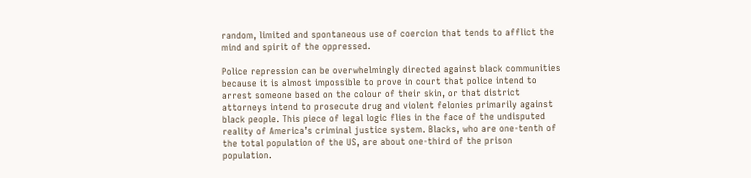random, limited and spontaneous use of coercion that tends to afflict the mind and spirit of the oppressed.

Police repression can be overwhelmingly directed against black communities because it is almost impossible to prove in court that police intend to arrest someone based on the colour of their skin, or that district attorneys intend to prosecute drug and violent felonies primarily against black people. This piece of legal logic flies in the face of the undisputed reality of America’s criminal justice system. Blacks, who are one-tenth of the total population of the US, are about one-third of the prison population.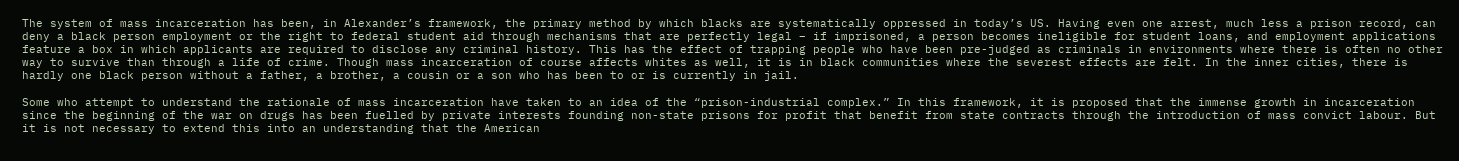The system of mass incarceration has been, in Alexander’s framework, the primary method by which blacks are systematically oppressed in today’s US. Having even one arrest, much less a prison record, can deny a black person employment or the right to federal student aid through mechanisms that are perfectly legal – if imprisoned, a person becomes ineligible for student loans, and employment applications feature a box in which applicants are required to disclose any criminal history. This has the effect of trapping people who have been pre-judged as criminals in environments where there is often no other way to survive than through a life of crime. Though mass incarceration of course affects whites as well, it is in black communities where the severest effects are felt. In the inner cities, there is hardly one black person without a father, a brother, a cousin or a son who has been to or is currently in jail.

Some who attempt to understand the rationale of mass incarceration have taken to an idea of the “prison-industrial complex.” In this framework, it is proposed that the immense growth in incarceration since the beginning of the war on drugs has been fuelled by private interests founding non-state prisons for profit that benefit from state contracts through the introduction of mass convict labour. But it is not necessary to extend this into an understanding that the American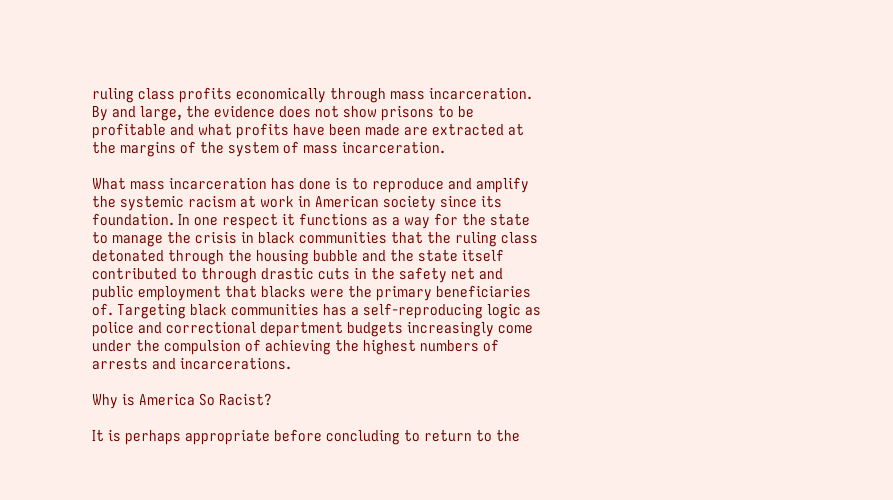ruling class profits economically through mass incarceration. By and large, the evidence does not show prisons to be profitable and what profits have been made are extracted at the margins of the system of mass incarceration.

What mass incarceration has done is to reproduce and amplify the systemic racism at work in American society since its foundation. In one respect it functions as a way for the state to manage the crisis in black communities that the ruling class detonated through the housing bubble and the state itself contributed to through drastic cuts in the safety net and public employment that blacks were the primary beneficiaries of. Targeting black communities has a self-reproducing logic as police and correctional department budgets increasingly come under the compulsion of achieving the highest numbers of arrests and incarcerations.

Why is America So Racist?

It is perhaps appropriate before concluding to return to the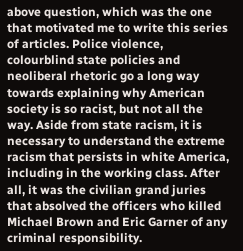above question, which was the one that motivated me to write this series of articles. Police violence, colourblind state policies and neoliberal rhetoric go a long way towards explaining why American society is so racist, but not all the way. Aside from state racism, it is necessary to understand the extreme racism that persists in white America, including in the working class. After all, it was the civilian grand juries that absolved the officers who killed Michael Brown and Eric Garner of any criminal responsibility.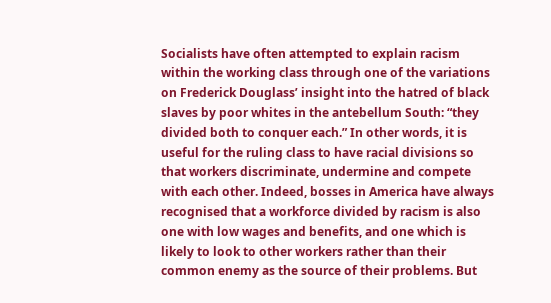Socialists have often attempted to explain racism within the working class through one of the variations on Frederick Douglass’ insight into the hatred of black slaves by poor whites in the antebellum South: “they divided both to conquer each.” In other words, it is useful for the ruling class to have racial divisions so that workers discriminate, undermine and compete with each other. Indeed, bosses in America have always recognised that a workforce divided by racism is also one with low wages and benefits, and one which is likely to look to other workers rather than their common enemy as the source of their problems. But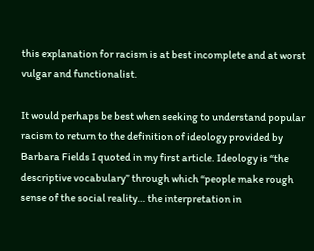this explanation for racism is at best incomplete and at worst vulgar and functionalist.

It would perhaps be best when seeking to understand popular racism to return to the definition of ideology provided by Barbara Fields I quoted in my first article. Ideology is “the descriptive vocabulary” through which “people make rough sense of the social reality… the interpretation in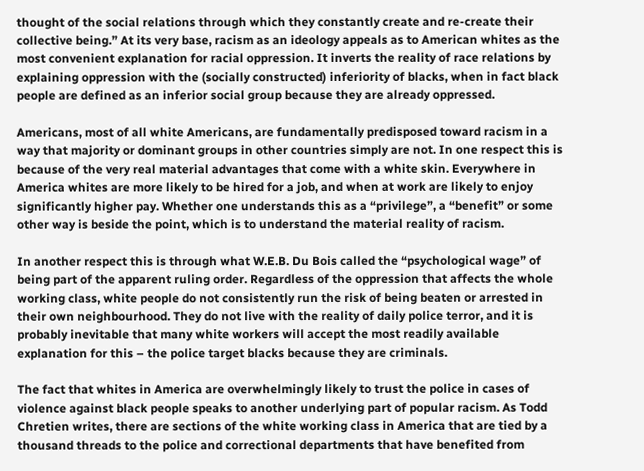thought of the social relations through which they constantly create and re-create their collective being.” At its very base, racism as an ideology appeals as to American whites as the most convenient explanation for racial oppression. It inverts the reality of race relations by explaining oppression with the (socially constructed) inferiority of blacks, when in fact black people are defined as an inferior social group because they are already oppressed.

Americans, most of all white Americans, are fundamentally predisposed toward racism in a way that majority or dominant groups in other countries simply are not. In one respect this is because of the very real material advantages that come with a white skin. Everywhere in America whites are more likely to be hired for a job, and when at work are likely to enjoy significantly higher pay. Whether one understands this as a “privilege”, a “benefit” or some other way is beside the point, which is to understand the material reality of racism.

In another respect this is through what W.E.B. Du Bois called the “psychological wage” of being part of the apparent ruling order. Regardless of the oppression that affects the whole working class, white people do not consistently run the risk of being beaten or arrested in their own neighbourhood. They do not live with the reality of daily police terror, and it is probably inevitable that many white workers will accept the most readily available explanation for this – the police target blacks because they are criminals.

The fact that whites in America are overwhelmingly likely to trust the police in cases of violence against black people speaks to another underlying part of popular racism. As Todd Chretien writes, there are sections of the white working class in America that are tied by a thousand threads to the police and correctional departments that have benefited from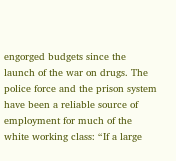engorged budgets since the launch of the war on drugs. The police force and the prison system have been a reliable source of employment for much of the white working class: “If a large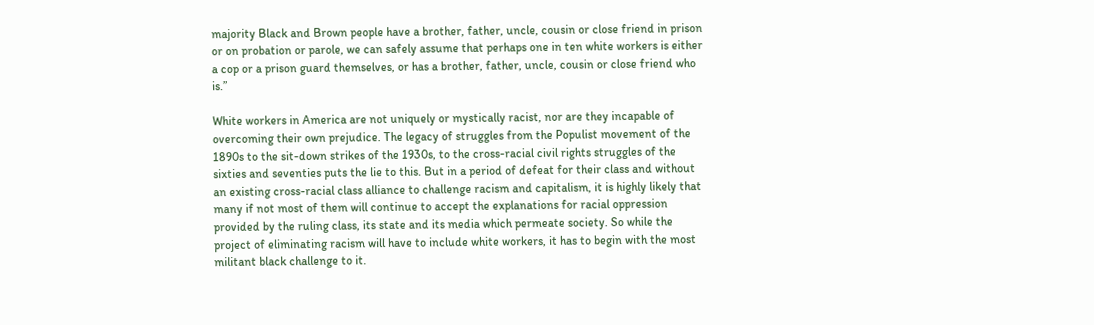majority Black and Brown people have a brother, father, uncle, cousin or close friend in prison or on probation or parole, we can safely assume that perhaps one in ten white workers is either a cop or a prison guard themselves, or has a brother, father, uncle, cousin or close friend who is.”

White workers in America are not uniquely or mystically racist, nor are they incapable of overcoming their own prejudice. The legacy of struggles from the Populist movement of the 1890s to the sit-down strikes of the 1930s, to the cross-racial civil rights struggles of the sixties and seventies puts the lie to this. But in a period of defeat for their class and without an existing cross-racial class alliance to challenge racism and capitalism, it is highly likely that many if not most of them will continue to accept the explanations for racial oppression provided by the ruling class, its state and its media which permeate society. So while the project of eliminating racism will have to include white workers, it has to begin with the most militant black challenge to it.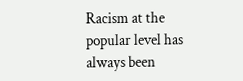Racism at the popular level has always been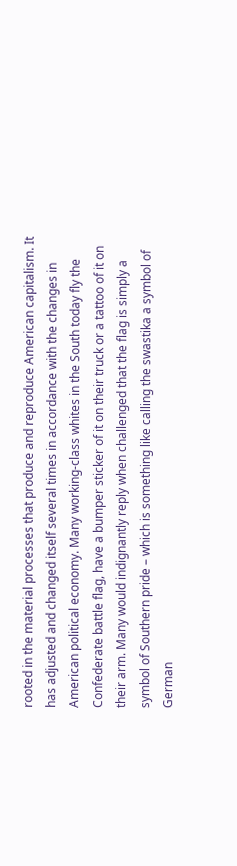rooted in the material processes that produce and reproduce American capitalism. It has adjusted and changed itself several times in accordance with the changes in American political economy. Many working-class whites in the South today fly the Confederate battle flag, have a bumper sticker of it on their truck or a tattoo of it on their arm. Many would indignantly reply when challenged that the flag is simply a symbol of Southern pride – which is something like calling the swastika a symbol of German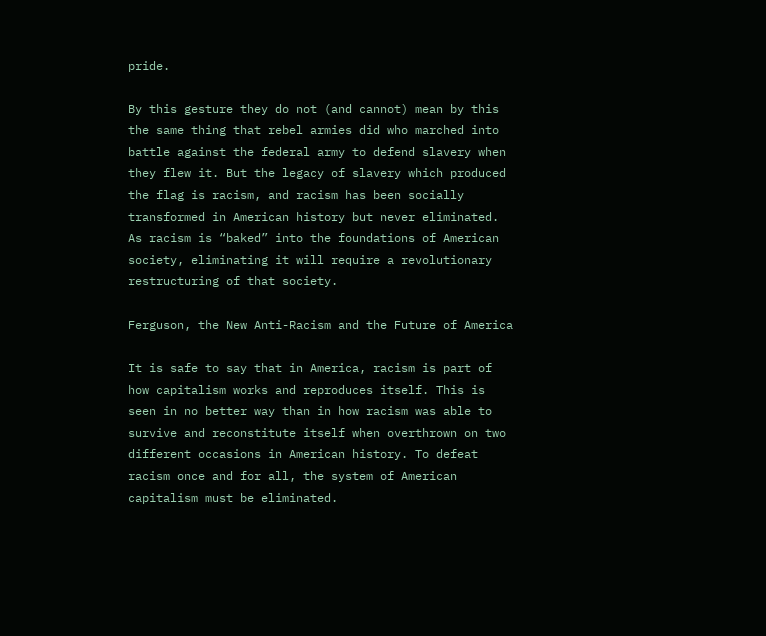pride.

By this gesture they do not (and cannot) mean by this the same thing that rebel armies did who marched into battle against the federal army to defend slavery when they flew it. But the legacy of slavery which produced the flag is racism, and racism has been socially transformed in American history but never eliminated. As racism is “baked” into the foundations of American society, eliminating it will require a revolutionary restructuring of that society.

Ferguson, the New Anti-Racism and the Future of America

It is safe to say that in America, racism is part of how capitalism works and reproduces itself. This is seen in no better way than in how racism was able to survive and reconstitute itself when overthrown on two different occasions in American history. To defeat racism once and for all, the system of American capitalism must be eliminated.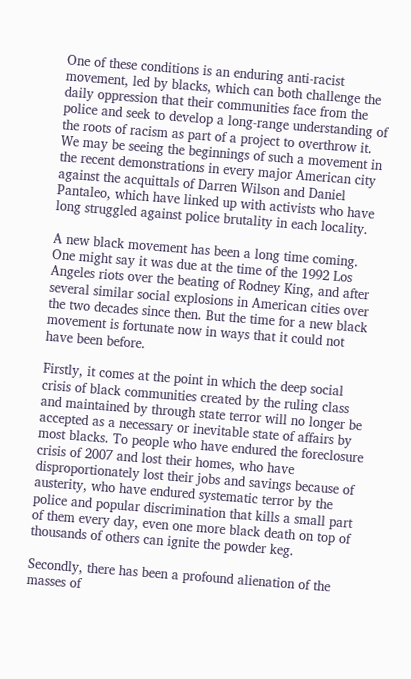One of these conditions is an enduring anti-racist movement, led by blacks, which can both challenge the daily oppression that their communities face from the police and seek to develop a long-range understanding of the roots of racism as part of a project to overthrow it. We may be seeing the beginnings of such a movement in the recent demonstrations in every major American city against the acquittals of Darren Wilson and Daniel Pantaleo, which have linked up with activists who have long struggled against police brutality in each locality.

A new black movement has been a long time coming. One might say it was due at the time of the 1992 Los Angeles riots over the beating of Rodney King, and after several similar social explosions in American cities over the two decades since then. But the time for a new black movement is fortunate now in ways that it could not have been before.

Firstly, it comes at the point in which the deep social crisis of black communities created by the ruling class and maintained by through state terror will no longer be accepted as a necessary or inevitable state of affairs by most blacks. To people who have endured the foreclosure crisis of 2007 and lost their homes, who have disproportionately lost their jobs and savings because of austerity, who have endured systematic terror by the police and popular discrimination that kills a small part of them every day, even one more black death on top of thousands of others can ignite the powder keg.

Secondly, there has been a profound alienation of the masses of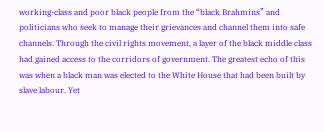working-class and poor black people from the “black Brahmins” and politicians who seek to manage their grievances and channel them into safe channels. Through the civil rights movement, a layer of the black middle class had gained access to the corridors of government. The greatest echo of this was when a black man was elected to the White House that had been built by slave labour. Yet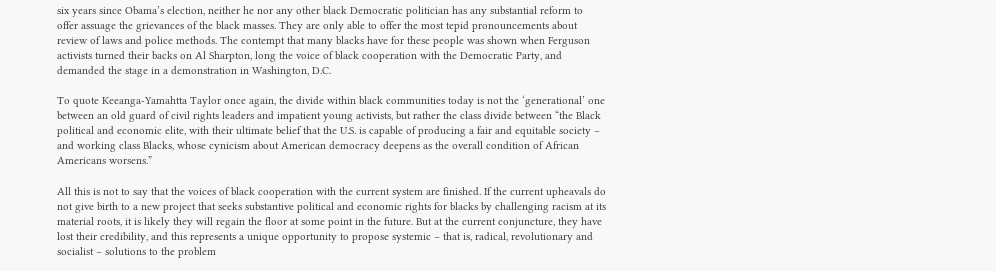six years since Obama’s election, neither he nor any other black Democratic politician has any substantial reform to offer assuage the grievances of the black masses. They are only able to offer the most tepid pronouncements about review of laws and police methods. The contempt that many blacks have for these people was shown when Ferguson activists turned their backs on Al Sharpton, long the voice of black cooperation with the Democratic Party, and demanded the stage in a demonstration in Washington, D.C.

To quote Keeanga-Yamahtta Taylor once again, the divide within black communities today is not the ‘generational’ one between an old guard of civil rights leaders and impatient young activists, but rather the class divide between “the Black political and economic elite, with their ultimate belief that the U.S. is capable of producing a fair and equitable society – and working class Blacks, whose cynicism about American democracy deepens as the overall condition of African Americans worsens.”

All this is not to say that the voices of black cooperation with the current system are finished. If the current upheavals do not give birth to a new project that seeks substantive political and economic rights for blacks by challenging racism at its material roots, it is likely they will regain the floor at some point in the future. But at the current conjuncture, they have lost their credibility, and this represents a unique opportunity to propose systemic – that is, radical, revolutionary and socialist – solutions to the problem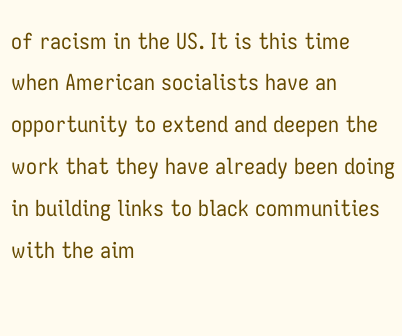of racism in the US. It is this time when American socialists have an opportunity to extend and deepen the work that they have already been doing in building links to black communities with the aim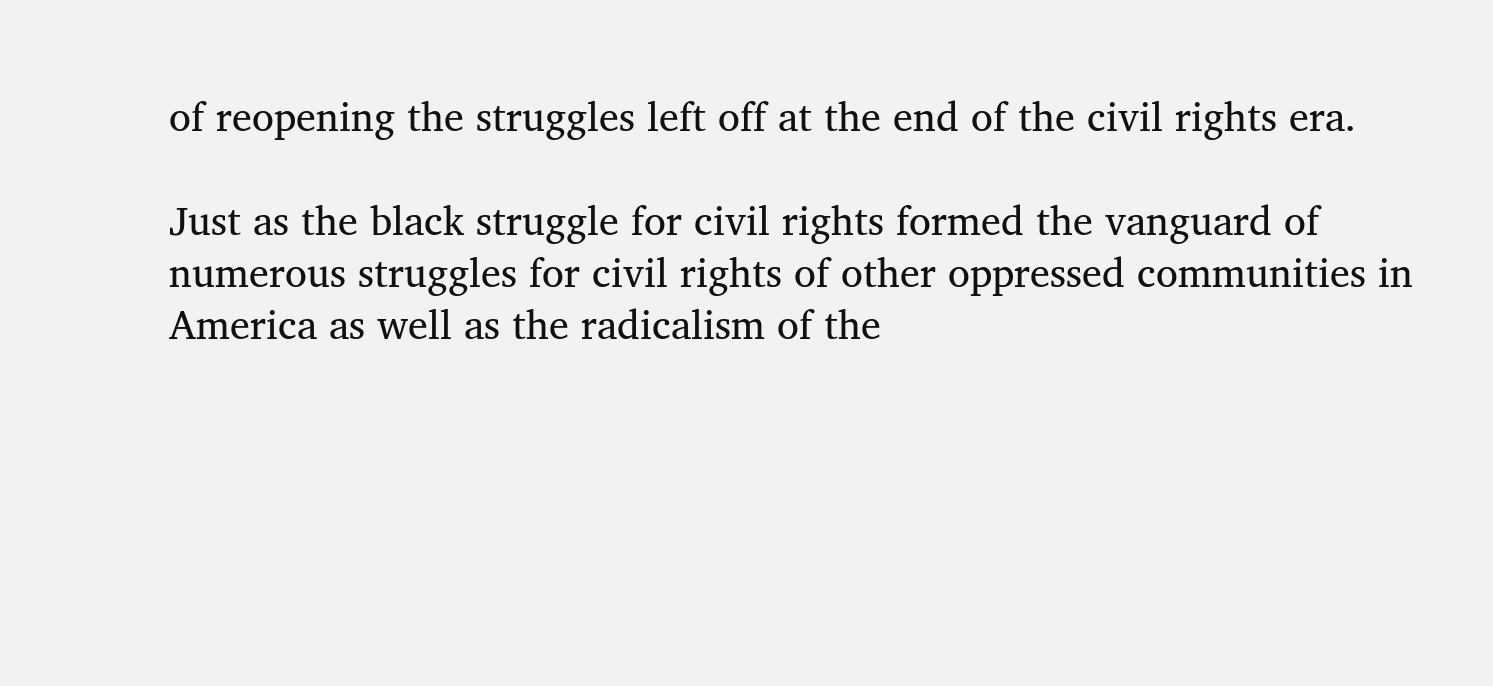of reopening the struggles left off at the end of the civil rights era.

Just as the black struggle for civil rights formed the vanguard of numerous struggles for civil rights of other oppressed communities in America as well as the radicalism of the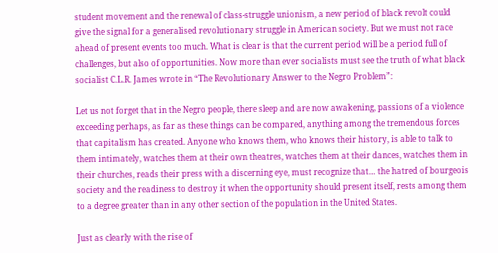student movement and the renewal of class-struggle unionism, a new period of black revolt could give the signal for a generalised revolutionary struggle in American society. But we must not race ahead of present events too much. What is clear is that the current period will be a period full of challenges, but also of opportunities. Now more than ever socialists must see the truth of what black socialist C.L.R. James wrote in “The Revolutionary Answer to the Negro Problem”:

Let us not forget that in the Negro people, there sleep and are now awakening, passions of a violence exceeding perhaps, as far as these things can be compared, anything among the tremendous forces that capitalism has created. Anyone who knows them, who knows their history, is able to talk to them intimately, watches them at their own theatres, watches them at their dances, watches them in their churches, reads their press with a discerning eye, must recognize that… the hatred of bourgeois society and the readiness to destroy it when the opportunity should present itself, rests among them to a degree greater than in any other section of the population in the United States.

Just as clearly with the rise of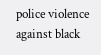police violence against black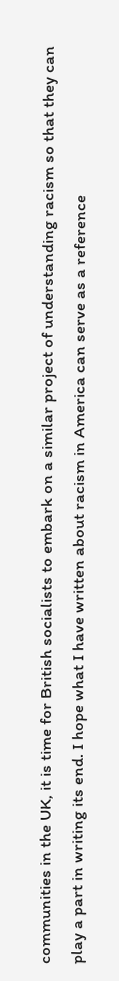communities in the UK, it is time for British socialists to embark on a similar project of understanding racism so that they can play a part in writing its end. I hope what I have written about racism in America can serve as a reference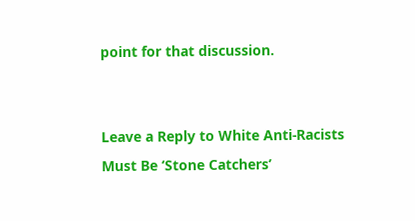point for that discussion.


Leave a Reply to White Anti-Racists Must Be ‘Stone Catchers’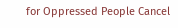for Oppressed People Cancel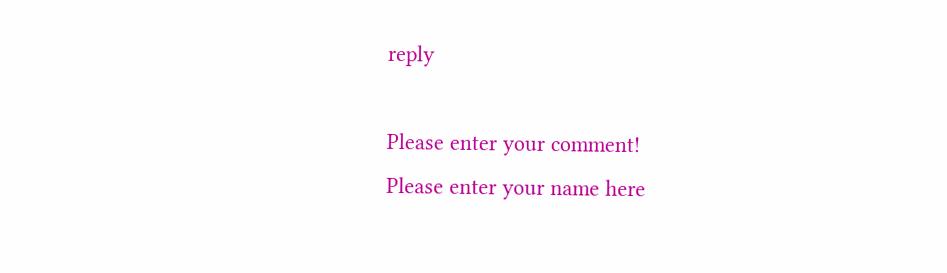reply

Please enter your comment!
Please enter your name here